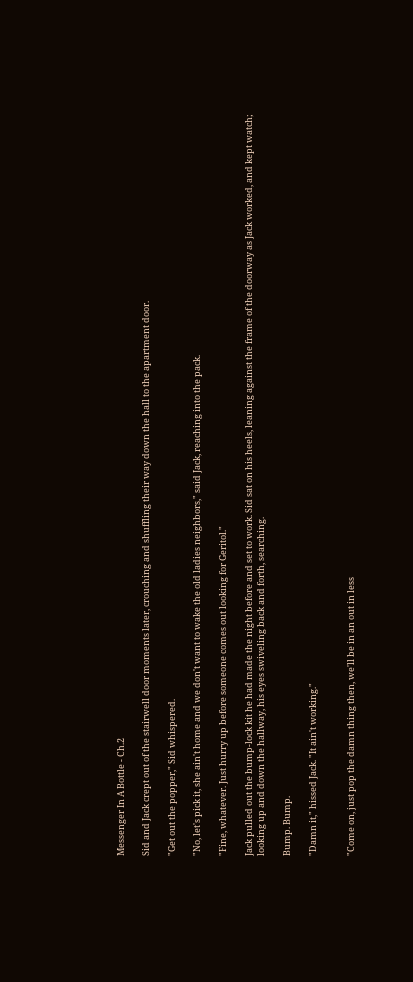Messenger In A Bottle - Ch.2

Sid and Jack crept out of the stairwell door moments later, crouching and shuffling their way down the hall to the apartment door.

"Get out the popper," Sid whispered.

"No, let's pick it, she ain't home and we don't want to wake the old ladies neighbors," said Jack, reaching into the pack.

"Fine, whatever. Just hurry up before someone comes out looking for Geritol."

Jack pulled out the bump-lock kit he had made the night before and set to work. Sid sat on his heels, leaning against the frame of the doorway as Jack worked, and kept watch; looking up and down the hallway, his eyes swiveling back and forth, searching.

Bump. Bump.

"Damn it," hissed Jack. "It ain't working."


"Come on, just pop the damn thing then, we'll be in an out in less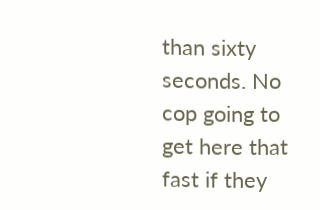than sixty seconds. No cop going to get here that fast if they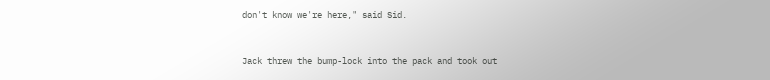don't know we're here," said Sid.


Jack threw the bump-lock into the pack and took out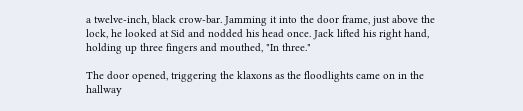a twelve-inch, black crow-bar. Jamming it into the door frame, just above the lock, he looked at Sid and nodded his head once. Jack lifted his right hand, holding up three fingers and mouthed, "In three."

The door opened, triggering the klaxons as the floodlights came on in the hallway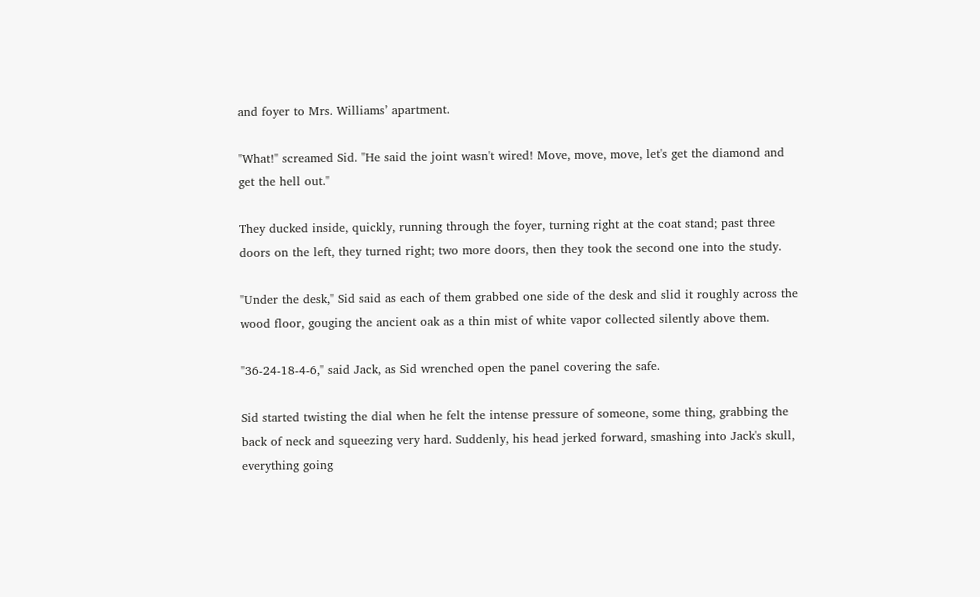and foyer to Mrs. Williams’ apartment.

"What!" screamed Sid. "He said the joint wasn't wired! Move, move, move, let's get the diamond and get the hell out."

They ducked inside, quickly, running through the foyer, turning right at the coat stand; past three doors on the left, they turned right; two more doors, then they took the second one into the study.

"Under the desk," Sid said as each of them grabbed one side of the desk and slid it roughly across the wood floor, gouging the ancient oak as a thin mist of white vapor collected silently above them.

"36-24-18-4-6," said Jack, as Sid wrenched open the panel covering the safe.

Sid started twisting the dial when he felt the intense pressure of someone, some thing, grabbing the back of neck and squeezing very hard. Suddenly, his head jerked forward, smashing into Jack's skull, everything going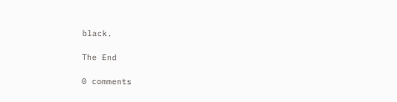black.

The End

0 comments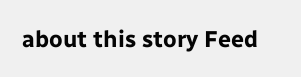about this story Feed